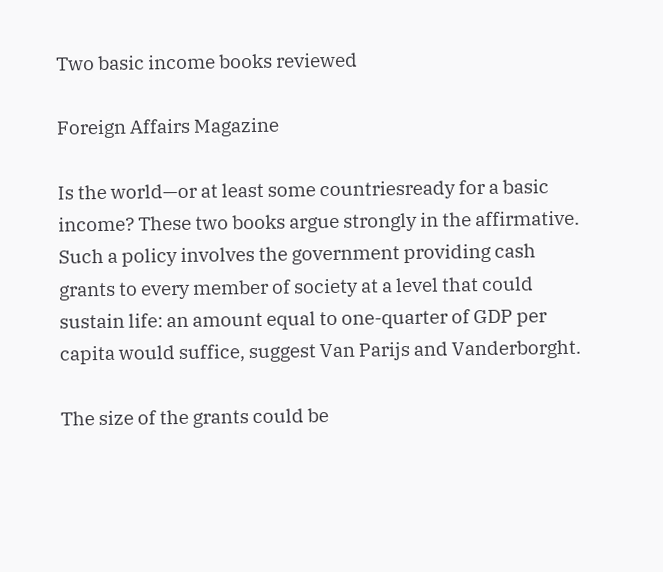Two basic income books reviewed

Foreign Affairs Magazine

Is the world—or at least some countriesready for a basic income? These two books argue strongly in the affirmative. Such a policy involves the government providing cash grants to every member of society at a level that could sustain life: an amount equal to one-quarter of GDP per capita would suffice, suggest Van Parijs and Vanderborght.

The size of the grants could be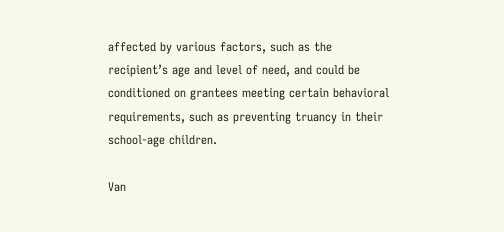affected by various factors, such as the recipient’s age and level of need, and could be conditioned on grantees meeting certain behavioral requirements, such as preventing truancy in their school-age children.

Van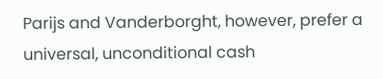Parijs and Vanderborght, however, prefer a universal, unconditional cash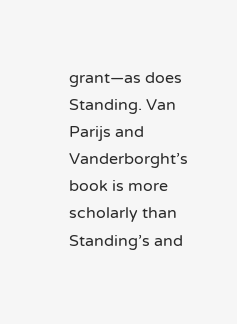grant—as does Standing. Van Parijs and Vanderborght’s book is more scholarly than Standing’s and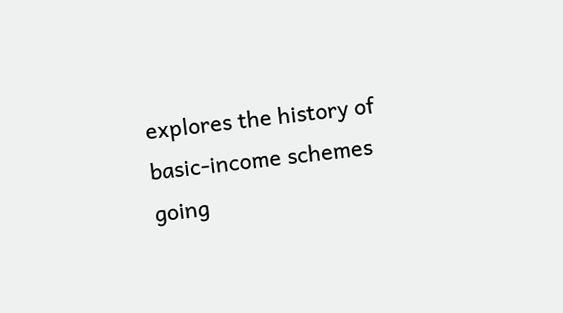explores the history of basic-income schemes going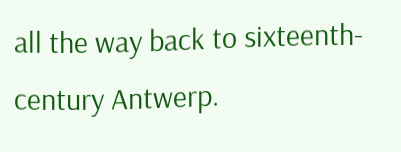all the way back to sixteenth-century Antwerp.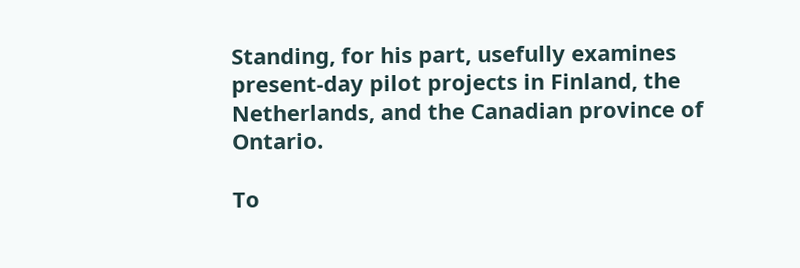Standing, for his part, usefully examines present-day pilot projects in Finland, the Netherlands, and the Canadian province of Ontario.

To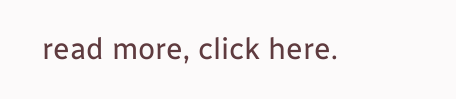read more, click here.